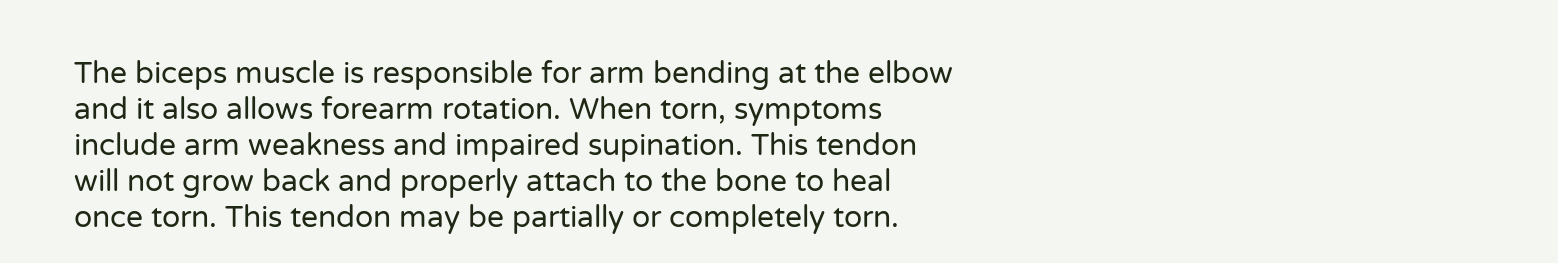The biceps muscle is responsible for arm bending at the elbow and it also allows forearm rotation. When torn, symptoms include arm weakness and impaired supination. This tendon will not grow back and properly attach to the bone to heal once torn. This tendon may be partially or completely torn.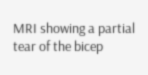MRI showing a partial tear of the bicep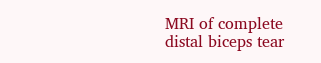MRI of complete distal biceps tear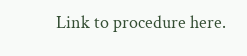Link to procedure here.